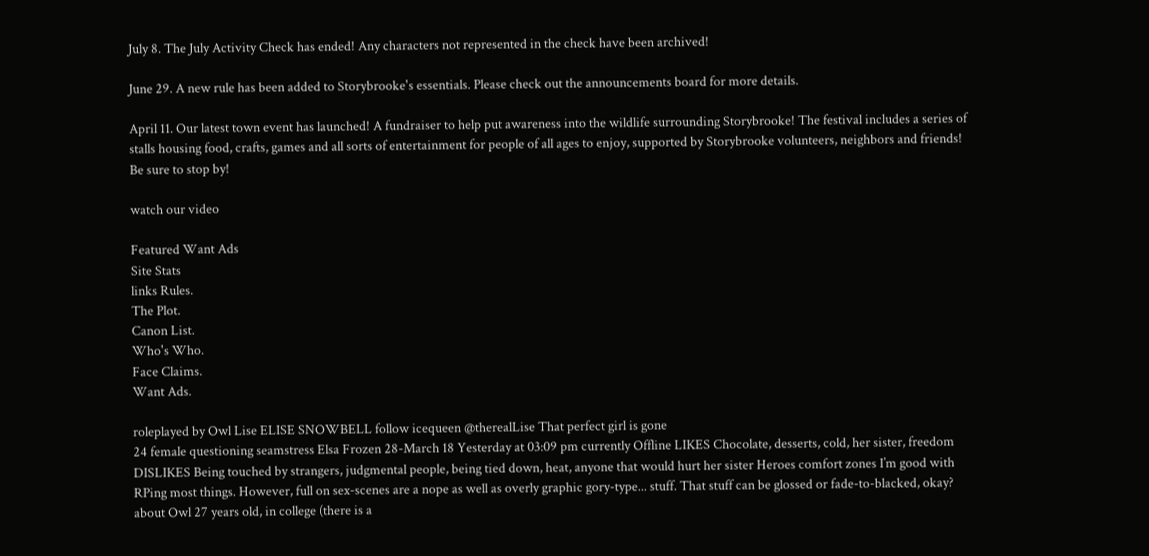July 8. The July Activity Check has ended! Any characters not represented in the check have been archived!

June 29. A new rule has been added to Storybrooke's essentials. Please check out the announcements board for more details.

April 11. Our latest town event has launched! A fundraiser to help put awareness into the wildlife surrounding Storybrooke! The festival includes a series of stalls housing food, crafts, games and all sorts of entertainment for people of all ages to enjoy, supported by Storybrooke volunteers, neighbors and friends! Be sure to stop by!

watch our video

Featured Want Ads
Site Stats
links Rules.
The Plot.
Canon List.
Who's Who.
Face Claims.
Want Ads.

roleplayed by Owl Lise ELISE SNOWBELL follow icequeen @therealLise That perfect girl is gone
24 female questioning seamstress Elsa Frozen 28-March 18 Yesterday at 03:09 pm currently Offline LIKES Chocolate, desserts, cold, her sister, freedom DISLIKES Being touched by strangers, judgmental people, being tied down, heat, anyone that would hurt her sister Heroes comfort zones I’m good with RPing most things. However, full on sex-scenes are a nope as well as overly graphic gory-type... stuff. That stuff can be glossed or fade-to-blacked, okay? about Owl 27 years old, in college (there is a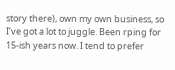story there), own my own business, so I’ve got a lot to juggle. Been rping for 15-ish years now. I tend to prefer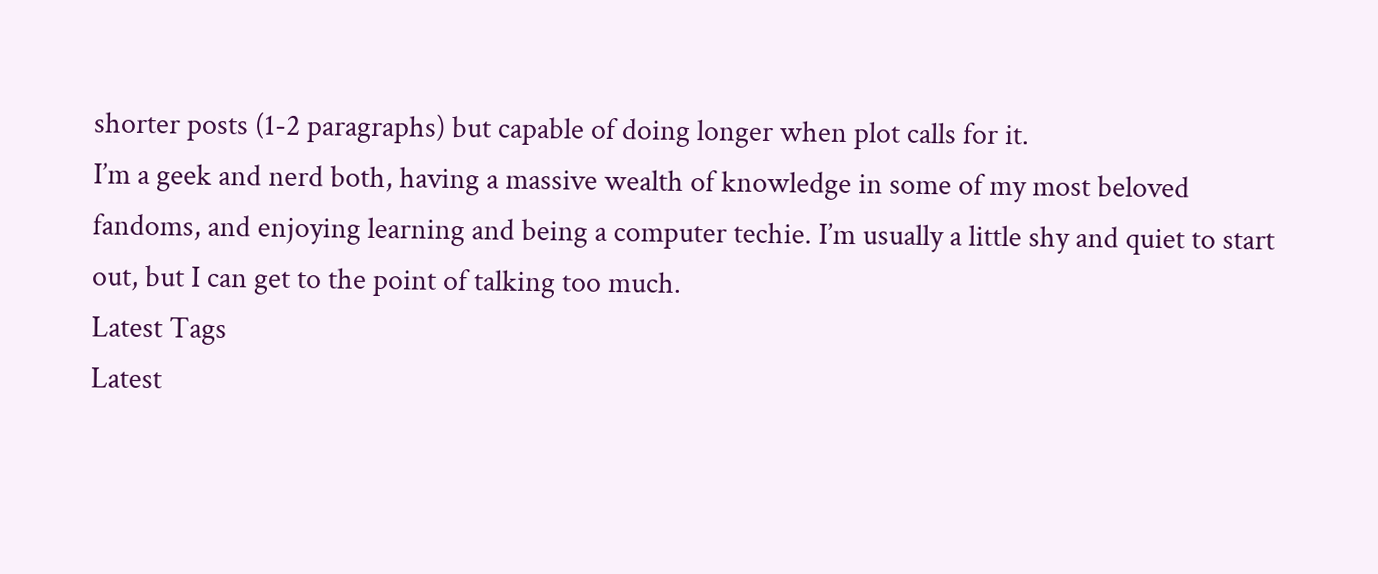shorter posts (1-2 paragraphs) but capable of doing longer when plot calls for it.
I’m a geek and nerd both, having a massive wealth of knowledge in some of my most beloved fandoms, and enjoying learning and being a computer techie. I’m usually a little shy and quiet to start out, but I can get to the point of talking too much.
Latest Tags
Latest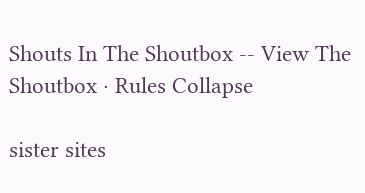Shouts In The Shoutbox -- View The Shoutbox · Rules Collapse

sister sites